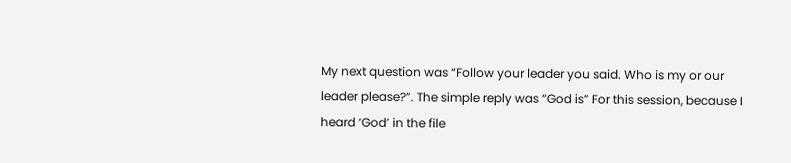My next question was “Follow your leader you said. Who is my or our leader please?”. The simple reply was “God is” For this session, because I heard ‘God’ in the file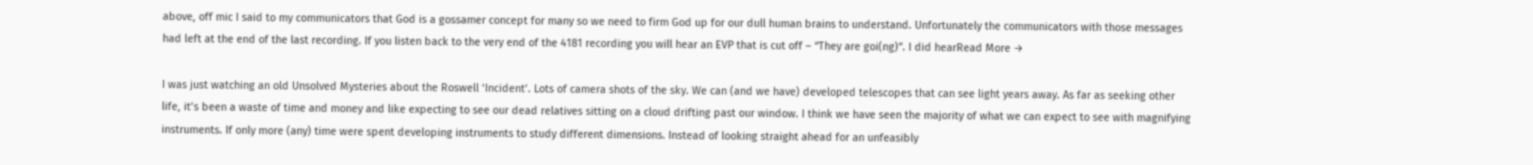above, off mic I said to my communicators that God is a gossamer concept for many so we need to firm God up for our dull human brains to understand. Unfortunately the communicators with those messages had left at the end of the last recording. If you listen back to the very end of the 4181 recording you will hear an EVP that is cut off – “They are goi(ng)”. I did hearRead More →

I was just watching an old Unsolved Mysteries about the Roswell ‘Incident’. Lots of camera shots of the sky. We can (and we have) developed telescopes that can see light years away. As far as seeking other life, it’s been a waste of time and money and like expecting to see our dead relatives sitting on a cloud drifting past our window. I think we have seen the majority of what we can expect to see with magnifying instruments. If only more (any) time were spent developing instruments to study different dimensions. Instead of looking straight ahead for an unfeasibly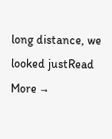long distance, we looked justRead More →